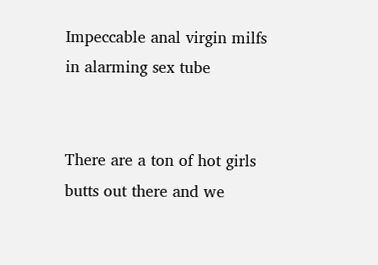Impeccable anal virgin milfs in alarming sex tube


There are a ton of hot girls butts out there and we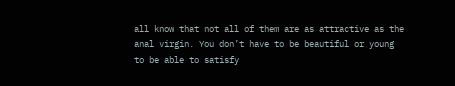all know that not all of them are as attractive as the anal virgin. You don’t have to be beautiful or young to be able to satisfy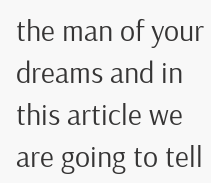the man of your dreams and in this article we are going to tell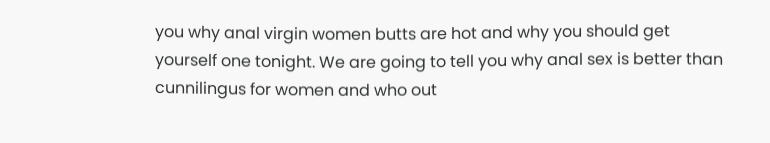you why anal virgin women butts are hot and why you should get yourself one tonight. We are going to tell you why anal sex is better than cunnilingus for women and who out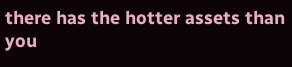there has the hotter assets than you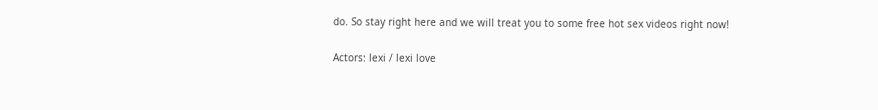do. So stay right here and we will treat you to some free hot sex videos right now!

Actors: lexi / lexi love